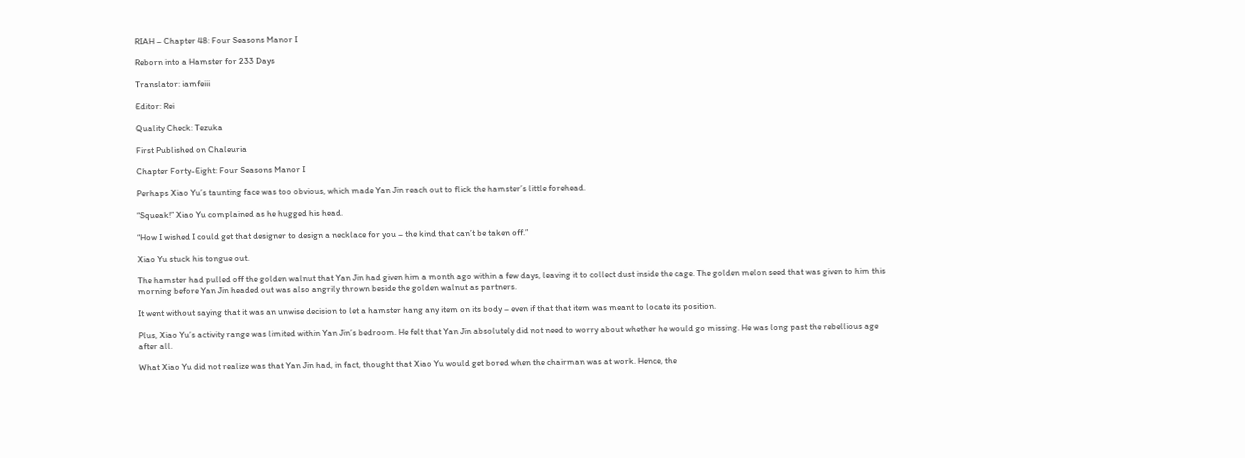RIAH – Chapter 48: Four Seasons Manor I

Reborn into a Hamster for 233 Days

Translator: iamfeiii

Editor: Rei

Quality Check: Tezuka

First Published on Chaleuria

Chapter Forty-Eight: Four Seasons Manor I

Perhaps Xiao Yu’s taunting face was too obvious, which made Yan Jin reach out to flick the hamster’s little forehead.

“Squeak!” Xiao Yu complained as he hugged his head.

“How I wished I could get that designer to design a necklace for you – the kind that can’t be taken off.”

Xiao Yu stuck his tongue out.

The hamster had pulled off the golden walnut that Yan Jin had given him a month ago within a few days, leaving it to collect dust inside the cage. The golden melon seed that was given to him this morning before Yan Jin headed out was also angrily thrown beside the golden walnut as partners.

It went without saying that it was an unwise decision to let a hamster hang any item on its body – even if that that item was meant to locate its position.

Plus, Xiao Yu’s activity range was limited within Yan Jin’s bedroom. He felt that Yan Jin absolutely did not need to worry about whether he would go missing. He was long past the rebellious age after all.

What Xiao Yu did not realize was that Yan Jin had, in fact, thought that Xiao Yu would get bored when the chairman was at work. Hence, the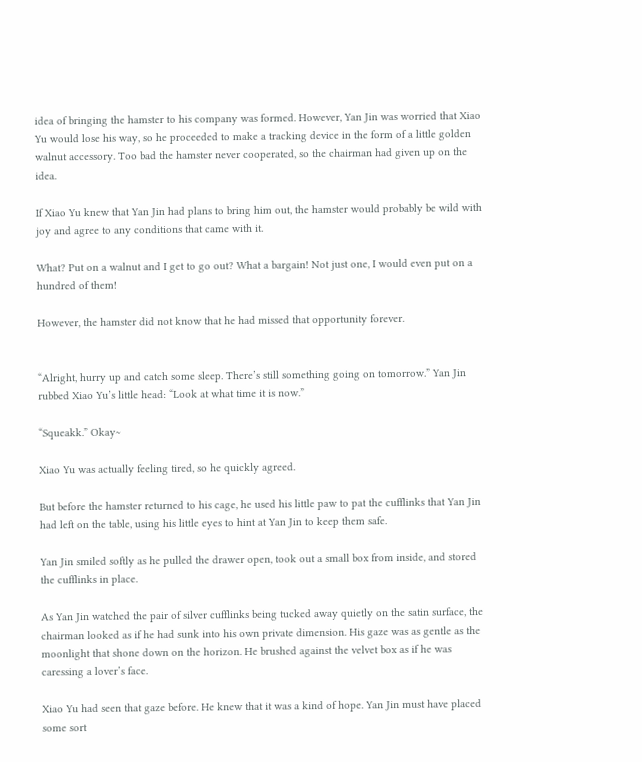idea of bringing the hamster to his company was formed. However, Yan Jin was worried that Xiao Yu would lose his way, so he proceeded to make a tracking device in the form of a little golden walnut accessory. Too bad the hamster never cooperated, so the chairman had given up on the idea.

If Xiao Yu knew that Yan Jin had plans to bring him out, the hamster would probably be wild with joy and agree to any conditions that came with it.

What? Put on a walnut and I get to go out? What a bargain! Not just one, I would even put on a hundred of them!

However, the hamster did not know that he had missed that opportunity forever.


“Alright, hurry up and catch some sleep. There’s still something going on tomorrow.” Yan Jin rubbed Xiao Yu’s little head: “Look at what time it is now.”

“Squeakk.” Okay~

Xiao Yu was actually feeling tired, so he quickly agreed.

But before the hamster returned to his cage, he used his little paw to pat the cufflinks that Yan Jin had left on the table, using his little eyes to hint at Yan Jin to keep them safe.

Yan Jin smiled softly as he pulled the drawer open, took out a small box from inside, and stored the cufflinks in place.

As Yan Jin watched the pair of silver cufflinks being tucked away quietly on the satin surface, the chairman looked as if he had sunk into his own private dimension. His gaze was as gentle as the moonlight that shone down on the horizon. He brushed against the velvet box as if he was caressing a lover’s face.

Xiao Yu had seen that gaze before. He knew that it was a kind of hope. Yan Jin must have placed some sort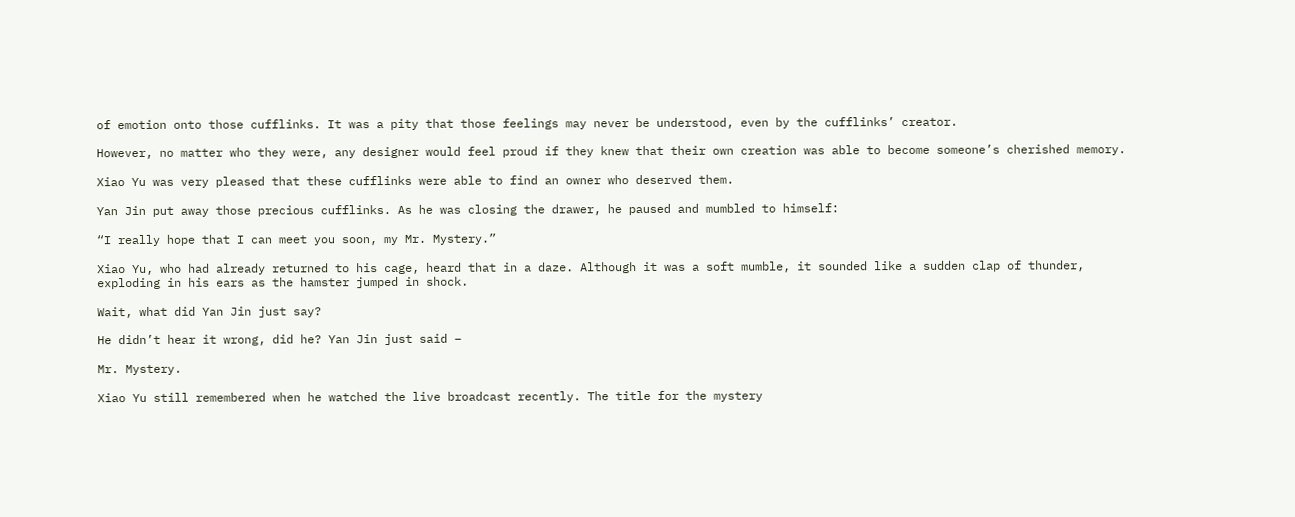of emotion onto those cufflinks. It was a pity that those feelings may never be understood, even by the cufflinks’ creator.

However, no matter who they were, any designer would feel proud if they knew that their own creation was able to become someone’s cherished memory.

Xiao Yu was very pleased that these cufflinks were able to find an owner who deserved them.

Yan Jin put away those precious cufflinks. As he was closing the drawer, he paused and mumbled to himself:

“I really hope that I can meet you soon, my Mr. Mystery.”

Xiao Yu, who had already returned to his cage, heard that in a daze. Although it was a soft mumble, it sounded like a sudden clap of thunder, exploding in his ears as the hamster jumped in shock.

Wait, what did Yan Jin just say?

He didn’t hear it wrong, did he? Yan Jin just said –

Mr. Mystery.

Xiao Yu still remembered when he watched the live broadcast recently. The title for the mystery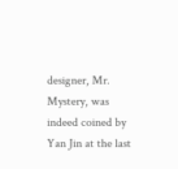designer, Mr. Mystery, was indeed coined by Yan Jin at the last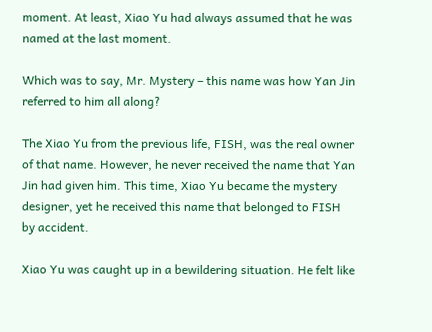moment. At least, Xiao Yu had always assumed that he was named at the last moment.

Which was to say, Mr. Mystery – this name was how Yan Jin referred to him all along?

The Xiao Yu from the previous life, FISH, was the real owner of that name. However, he never received the name that Yan Jin had given him. This time, Xiao Yu became the mystery designer, yet he received this name that belonged to FISH by accident.

Xiao Yu was caught up in a bewildering situation. He felt like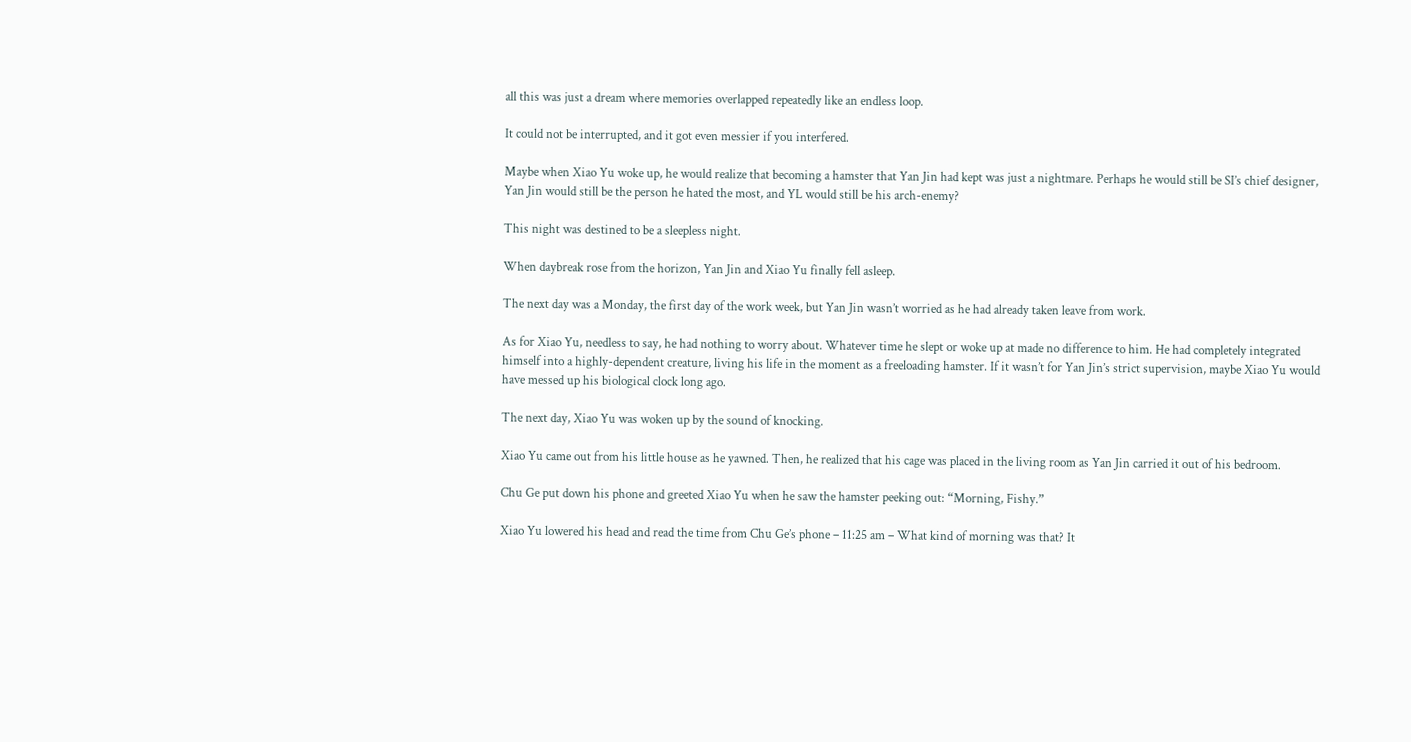all this was just a dream where memories overlapped repeatedly like an endless loop.

It could not be interrupted, and it got even messier if you interfered.

Maybe when Xiao Yu woke up, he would realize that becoming a hamster that Yan Jin had kept was just a nightmare. Perhaps he would still be SI’s chief designer, Yan Jin would still be the person he hated the most, and YL would still be his arch-enemy?

This night was destined to be a sleepless night.

When daybreak rose from the horizon, Yan Jin and Xiao Yu finally fell asleep.

The next day was a Monday, the first day of the work week, but Yan Jin wasn’t worried as he had already taken leave from work.

As for Xiao Yu, needless to say, he had nothing to worry about. Whatever time he slept or woke up at made no difference to him. He had completely integrated himself into a highly-dependent creature, living his life in the moment as a freeloading hamster. If it wasn’t for Yan Jin’s strict supervision, maybe Xiao Yu would have messed up his biological clock long ago.

The next day, Xiao Yu was woken up by the sound of knocking.

Xiao Yu came out from his little house as he yawned. Then, he realized that his cage was placed in the living room as Yan Jin carried it out of his bedroom.

Chu Ge put down his phone and greeted Xiao Yu when he saw the hamster peeking out: “Morning, Fishy.”

Xiao Yu lowered his head and read the time from Chu Ge’s phone – 11:25 am – What kind of morning was that? It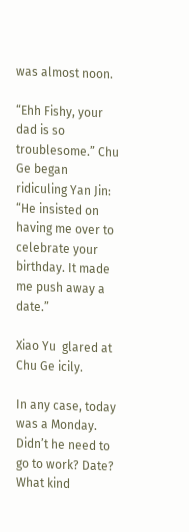was almost noon.

“Ehh Fishy, your dad is so troublesome.” Chu Ge began ridiculing Yan Jin: “He insisted on having me over to celebrate your birthday. It made me push away a date.”

Xiao Yu  glared at Chu Ge icily.

In any case, today was a Monday. Didn’t he need to go to work? Date? What kind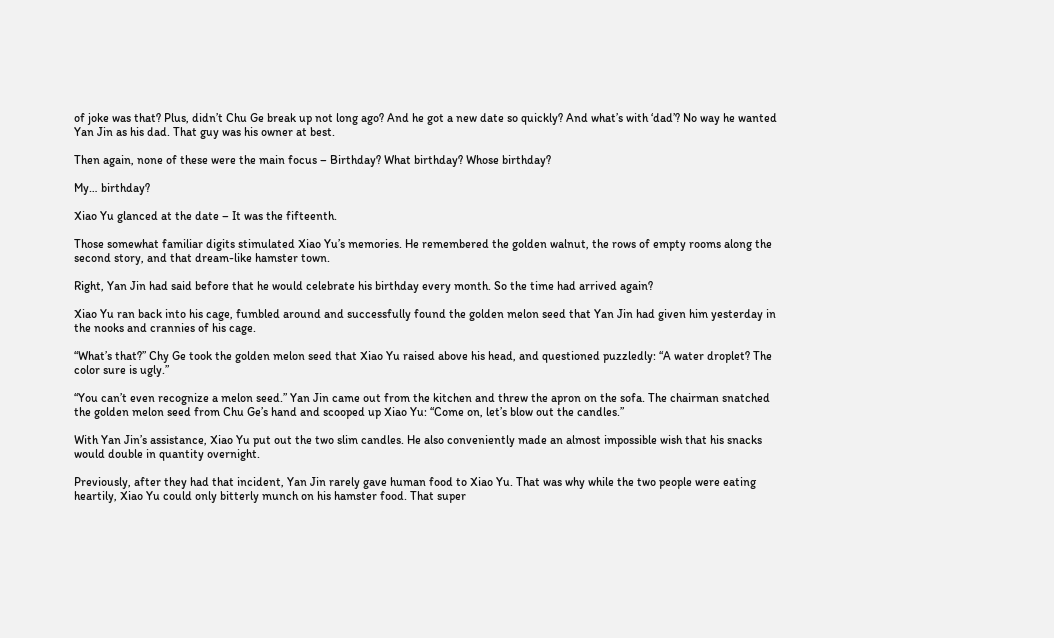of joke was that? Plus, didn’t Chu Ge break up not long ago? And he got a new date so quickly? And what’s with ‘dad’? No way he wanted Yan Jin as his dad. That guy was his owner at best.

Then again, none of these were the main focus – Birthday? What birthday? Whose birthday?

My… birthday?

Xiao Yu glanced at the date – It was the fifteenth.

Those somewhat familiar digits stimulated Xiao Yu’s memories. He remembered the golden walnut, the rows of empty rooms along the second story, and that dream-like hamster town.

Right, Yan Jin had said before that he would celebrate his birthday every month. So the time had arrived again?

Xiao Yu ran back into his cage, fumbled around and successfully found the golden melon seed that Yan Jin had given him yesterday in the nooks and crannies of his cage.

“What’s that?” Chy Ge took the golden melon seed that Xiao Yu raised above his head, and questioned puzzledly: “A water droplet? The color sure is ugly.”

“You can’t even recognize a melon seed.” Yan Jin came out from the kitchen and threw the apron on the sofa. The chairman snatched the golden melon seed from Chu Ge’s hand and scooped up Xiao Yu: “Come on, let’s blow out the candles.”

With Yan Jin’s assistance, Xiao Yu put out the two slim candles. He also conveniently made an almost impossible wish that his snacks would double in quantity overnight.

Previously, after they had that incident, Yan Jin rarely gave human food to Xiao Yu. That was why while the two people were eating heartily, Xiao Yu could only bitterly munch on his hamster food. That super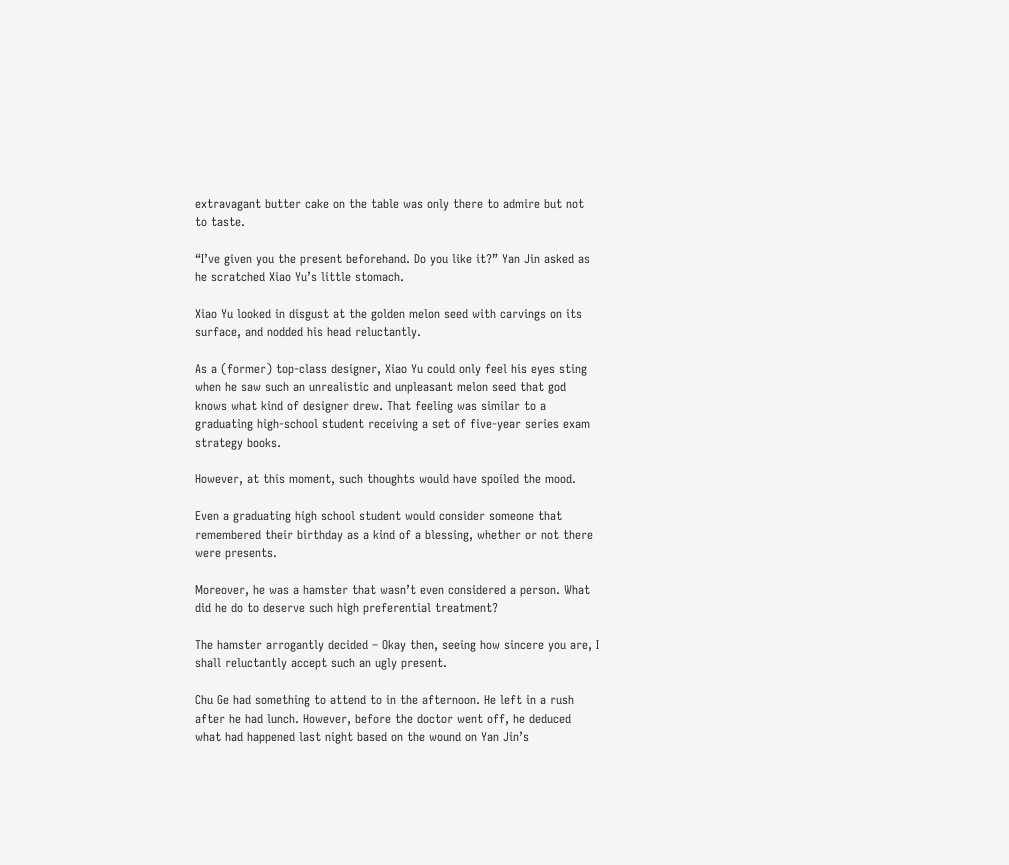extravagant butter cake on the table was only there to admire but not to taste.

“I’ve given you the present beforehand. Do you like it?” Yan Jin asked as he scratched Xiao Yu’s little stomach.

Xiao Yu looked in disgust at the golden melon seed with carvings on its surface, and nodded his head reluctantly.

As a (former) top-class designer, Xiao Yu could only feel his eyes sting when he saw such an unrealistic and unpleasant melon seed that god knows what kind of designer drew. That feeling was similar to a graduating high-school student receiving a set of five-year series exam strategy books.

However, at this moment, such thoughts would have spoiled the mood.

Even a graduating high school student would consider someone that remembered their birthday as a kind of a blessing, whether or not there were presents.

Moreover, he was a hamster that wasn’t even considered a person. What did he do to deserve such high preferential treatment?

The hamster arrogantly decided – Okay then, seeing how sincere you are, I shall reluctantly accept such an ugly present.

Chu Ge had something to attend to in the afternoon. He left in a rush after he had lunch. However, before the doctor went off, he deduced what had happened last night based on the wound on Yan Jin’s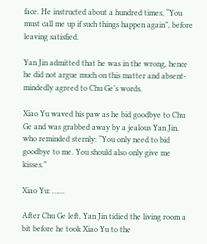face. He instructed about a hundred times, “You must call me up if such things happen again”, before leaving satisfied.

Yan Jin admitted that he was in the wrong, hence he did not argue much on this matter and absent-mindedly agreed to Chu Ge’s words.

Xiao Yu waved his paw as he bid goodbye to Chu Ge and was grabbed away by a jealous Yan Jin, who reminded sternly: “You only need to bid goodbye to me. You should also only give me kisses.”

Xiao Yu: ……

After Chu Ge left, Yan Jin tidied the living room a bit before he took Xiao Yu to the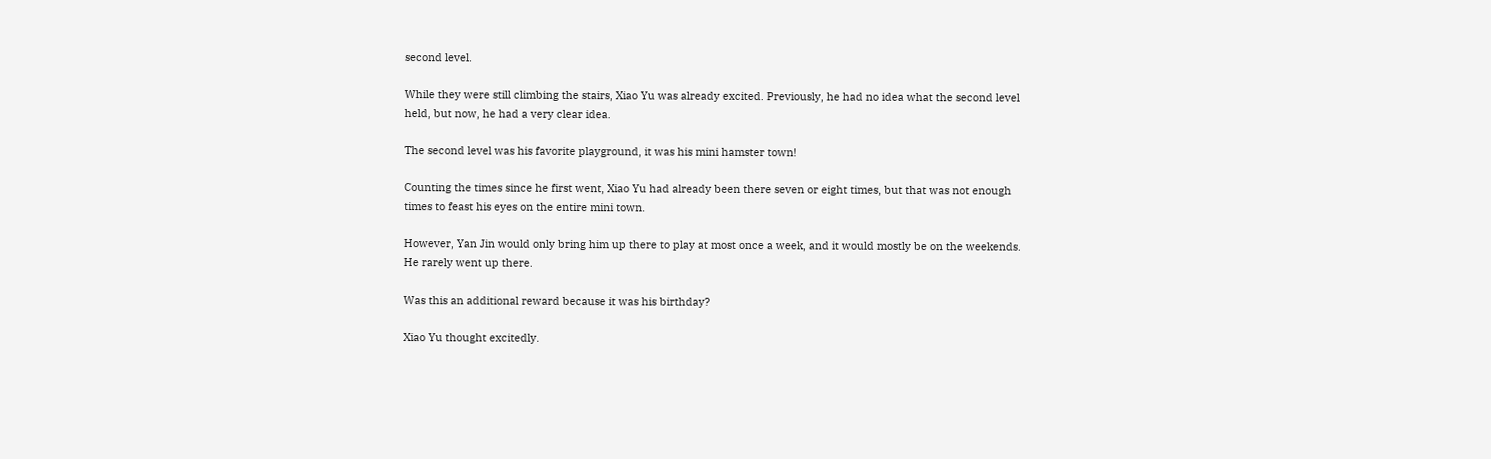second level.

While they were still climbing the stairs, Xiao Yu was already excited. Previously, he had no idea what the second level held, but now, he had a very clear idea.

The second level was his favorite playground, it was his mini hamster town!

Counting the times since he first went, Xiao Yu had already been there seven or eight times, but that was not enough times to feast his eyes on the entire mini town.

However, Yan Jin would only bring him up there to play at most once a week, and it would mostly be on the weekends. He rarely went up there.

Was this an additional reward because it was his birthday?

Xiao Yu thought excitedly.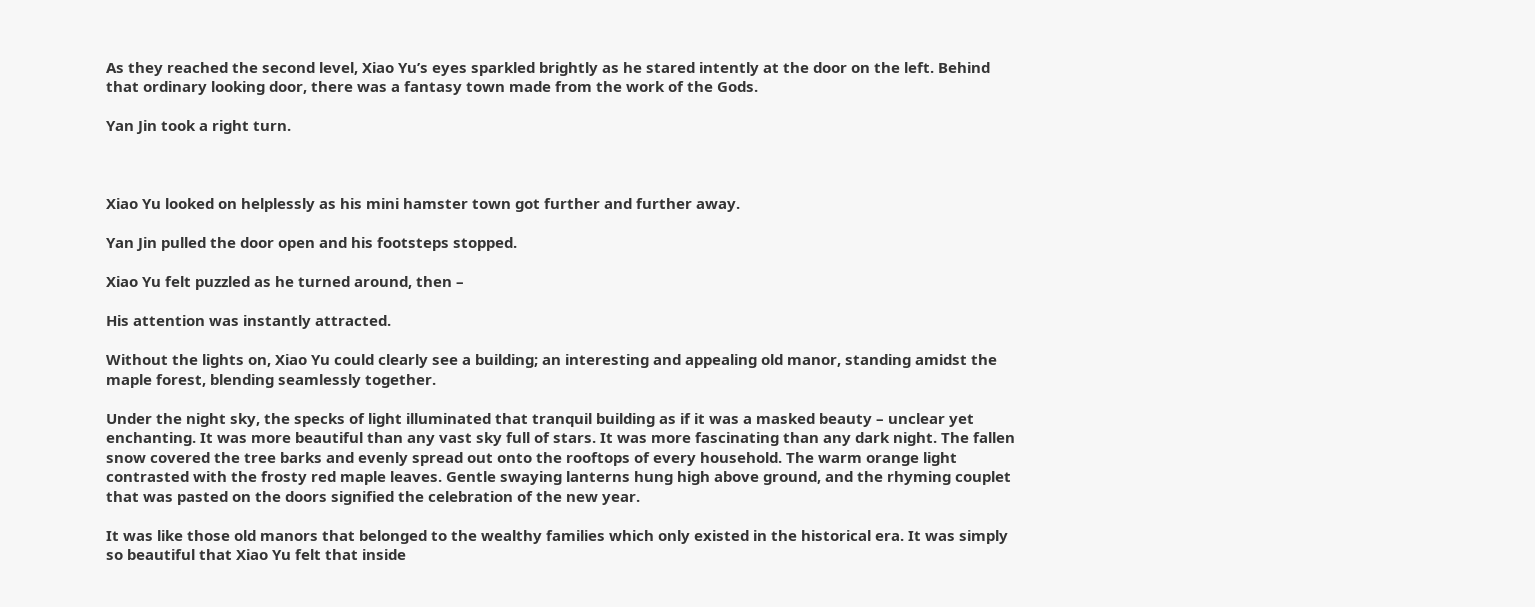As they reached the second level, Xiao Yu’s eyes sparkled brightly as he stared intently at the door on the left. Behind that ordinary looking door, there was a fantasy town made from the work of the Gods.

Yan Jin took a right turn.



Xiao Yu looked on helplessly as his mini hamster town got further and further away.

Yan Jin pulled the door open and his footsteps stopped.

Xiao Yu felt puzzled as he turned around, then –

His attention was instantly attracted.

Without the lights on, Xiao Yu could clearly see a building; an interesting and appealing old manor, standing amidst the maple forest, blending seamlessly together.

Under the night sky, the specks of light illuminated that tranquil building as if it was a masked beauty – unclear yet enchanting. It was more beautiful than any vast sky full of stars. It was more fascinating than any dark night. The fallen snow covered the tree barks and evenly spread out onto the rooftops of every household. The warm orange light contrasted with the frosty red maple leaves. Gentle swaying lanterns hung high above ground, and the rhyming couplet that was pasted on the doors signified the celebration of the new year.

It was like those old manors that belonged to the wealthy families which only existed in the historical era. It was simply so beautiful that Xiao Yu felt that inside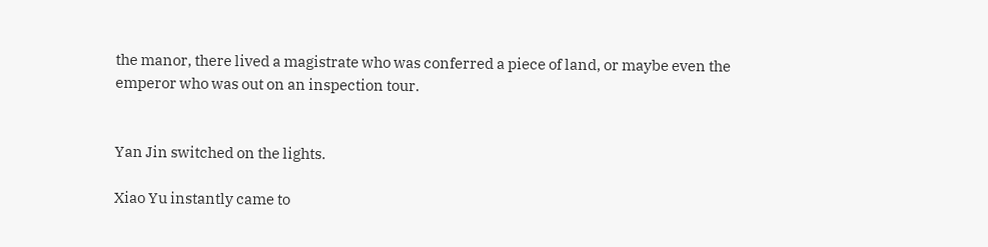the manor, there lived a magistrate who was conferred a piece of land, or maybe even the emperor who was out on an inspection tour.


Yan Jin switched on the lights.

Xiao Yu instantly came to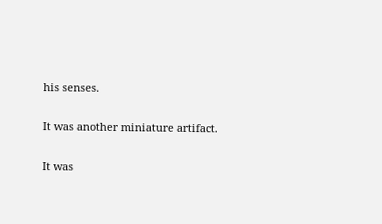his senses.

It was another miniature artifact.

It was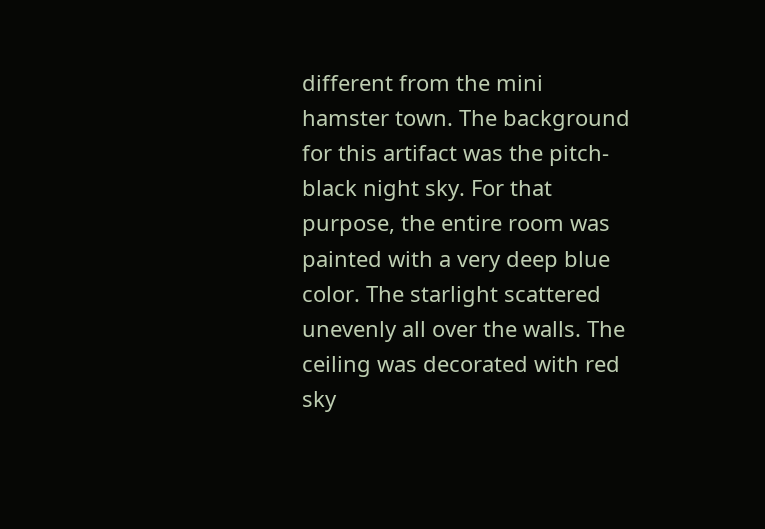different from the mini hamster town. The background for this artifact was the pitch-black night sky. For that purpose, the entire room was painted with a very deep blue color. The starlight scattered unevenly all over the walls. The ceiling was decorated with red sky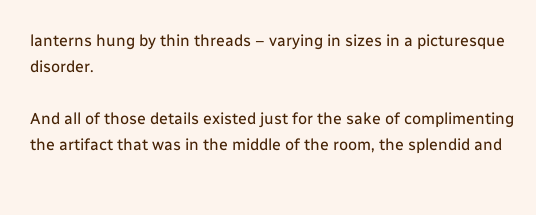lanterns hung by thin threads – varying in sizes in a picturesque disorder.

And all of those details existed just for the sake of complimenting the artifact that was in the middle of the room, the splendid and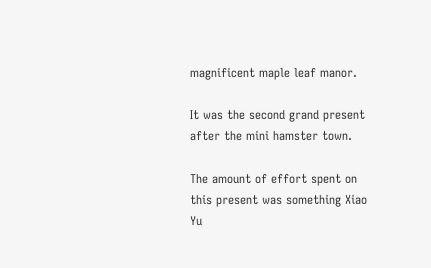magnificent maple leaf manor.

It was the second grand present after the mini hamster town.

The amount of effort spent on this present was something Xiao Yu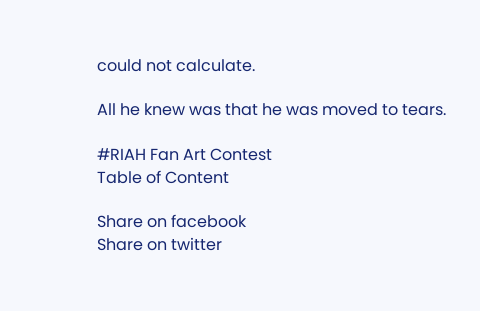could not calculate.

All he knew was that he was moved to tears.

#RIAH Fan Art Contest
Table of Content

Share on facebook
Share on twitter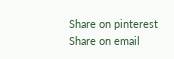Share on pinterest
Share on email